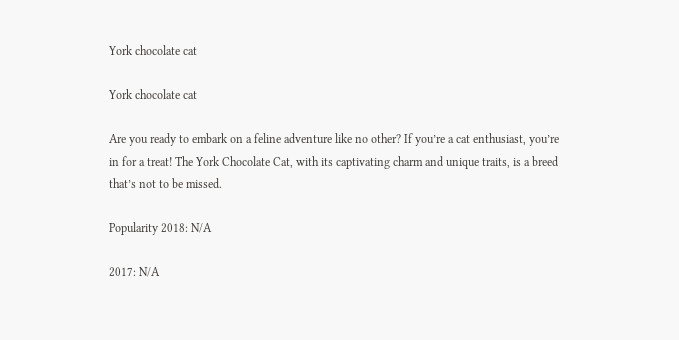York chocolate cat

York chocolate cat

Are you ready to embark on a feline adventure like no other? If you’re a cat enthusiast, you’re in for a treat! The York Chocolate Cat, with its captivating charm and unique traits, is a breed that’s not to be missed.

Popularity 2018: N/A

2017: N/A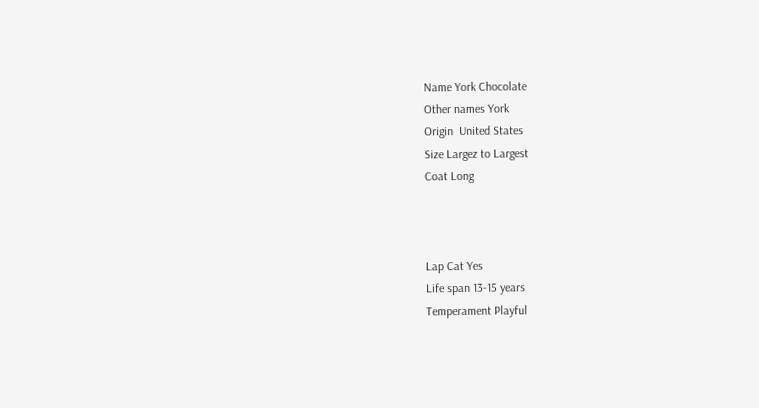Name York Chocolate
Other names York
Origin  United States
Size Largez to Largest
Coat Long



Lap Cat Yes
Life span 13-15 years
Temperament Playful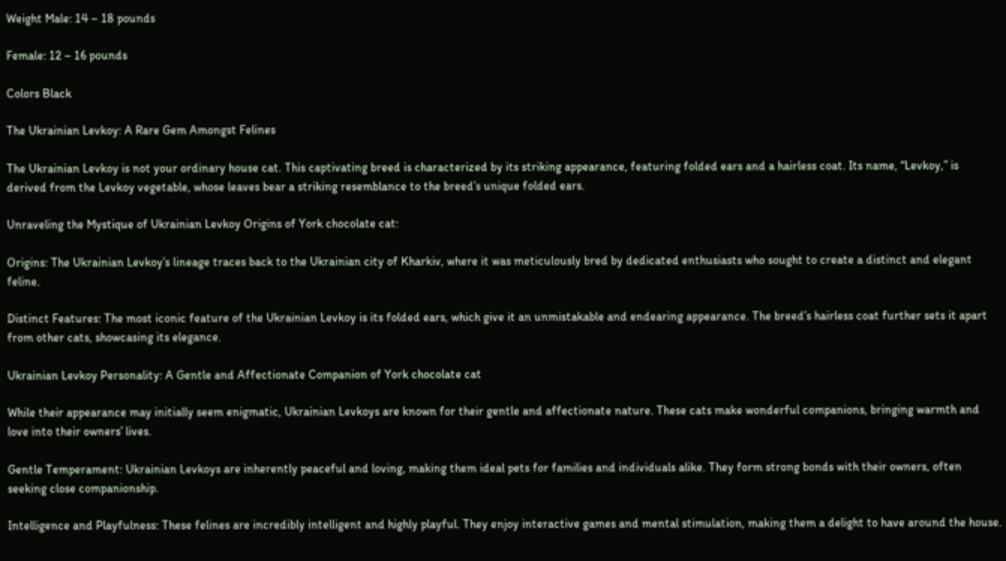Weight Male: 14 – 18 pounds

Female: 12 – 16 pounds

Colors Black

The Ukrainian Levkoy: A Rare Gem Amongst Felines

The Ukrainian Levkoy is not your ordinary house cat. This captivating breed is characterized by its striking appearance, featuring folded ears and a hairless coat. Its name, “Levkoy,” is derived from the Levkoy vegetable, whose leaves bear a striking resemblance to the breed’s unique folded ears.

Unraveling the Mystique of Ukrainian Levkoy Origins of York chocolate cat:

Origins: The Ukrainian Levkoy’s lineage traces back to the Ukrainian city of Kharkiv, where it was meticulously bred by dedicated enthusiasts who sought to create a distinct and elegant feline.

Distinct Features: The most iconic feature of the Ukrainian Levkoy is its folded ears, which give it an unmistakable and endearing appearance. The breed’s hairless coat further sets it apart from other cats, showcasing its elegance.

Ukrainian Levkoy Personality: A Gentle and Affectionate Companion of York chocolate cat

While their appearance may initially seem enigmatic, Ukrainian Levkoys are known for their gentle and affectionate nature. These cats make wonderful companions, bringing warmth and love into their owners’ lives.

Gentle Temperament: Ukrainian Levkoys are inherently peaceful and loving, making them ideal pets for families and individuals alike. They form strong bonds with their owners, often seeking close companionship.

Intelligence and Playfulness: These felines are incredibly intelligent and highly playful. They enjoy interactive games and mental stimulation, making them a delight to have around the house.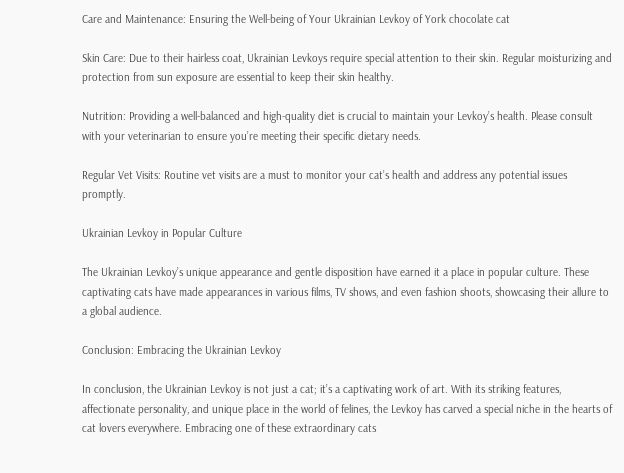Care and Maintenance: Ensuring the Well-being of Your Ukrainian Levkoy of York chocolate cat

Skin Care: Due to their hairless coat, Ukrainian Levkoys require special attention to their skin. Regular moisturizing and protection from sun exposure are essential to keep their skin healthy.

Nutrition: Providing a well-balanced and high-quality diet is crucial to maintain your Levkoy’s health. Please consult with your veterinarian to ensure you’re meeting their specific dietary needs.

Regular Vet Visits: Routine vet visits are a must to monitor your cat’s health and address any potential issues promptly.

Ukrainian Levkoy in Popular Culture

The Ukrainian Levkoy’s unique appearance and gentle disposition have earned it a place in popular culture. These captivating cats have made appearances in various films, TV shows, and even fashion shoots, showcasing their allure to a global audience.

Conclusion: Embracing the Ukrainian Levkoy

In conclusion, the Ukrainian Levkoy is not just a cat; it’s a captivating work of art. With its striking features, affectionate personality, and unique place in the world of felines, the Levkoy has carved a special niche in the hearts of cat lovers everywhere. Embracing one of these extraordinary cats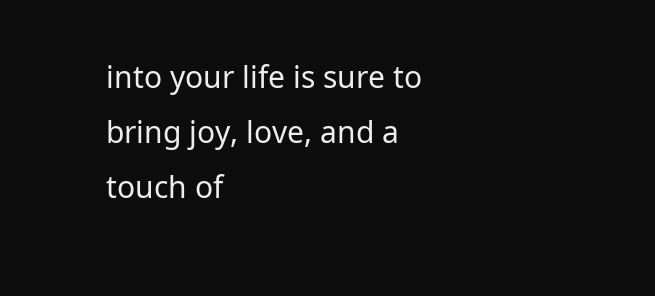into your life is sure to bring joy, love, and a touch of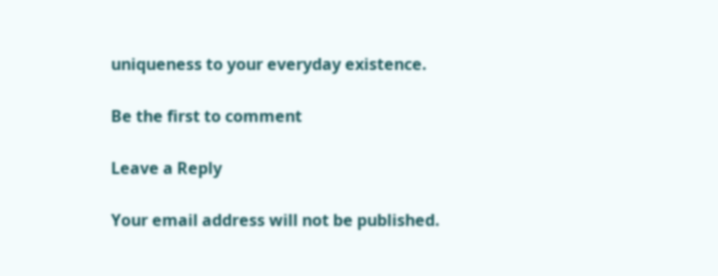uniqueness to your everyday existence.

Be the first to comment

Leave a Reply

Your email address will not be published.